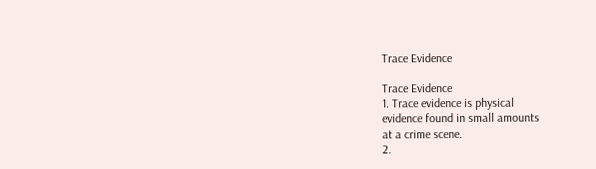Trace Evidence

Trace Evidence
1. Trace evidence is physical
evidence found in small amounts
at a crime scene.
2.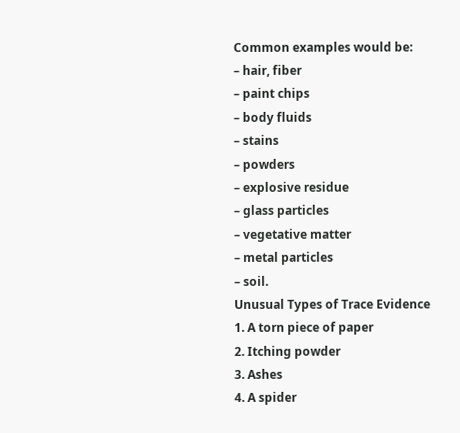Common examples would be:
– hair, fiber
– paint chips
– body fluids
– stains
– powders
– explosive residue
– glass particles
– vegetative matter
– metal particles
– soil.
Unusual Types of Trace Evidence
1. A torn piece of paper
2. Itching powder
3. Ashes
4. A spider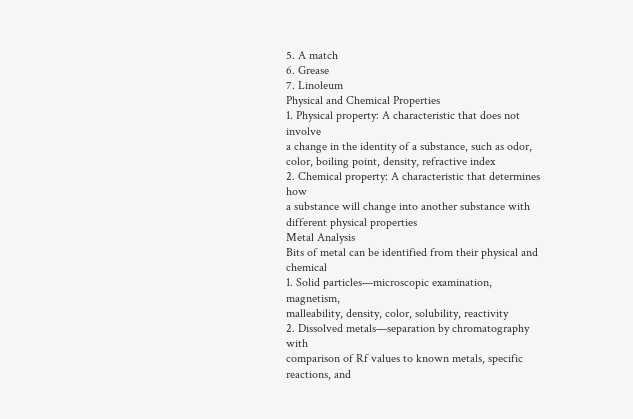5. A match
6. Grease
7. Linoleum
Physical and Chemical Properties
1. Physical property: A characteristic that does not involve
a change in the identity of a substance, such as odor,
color, boiling point, density, refractive index
2. Chemical property: A characteristic that determines how
a substance will change into another substance with
different physical properties
Metal Analysis
Bits of metal can be identified from their physical and chemical
1. Solid particles—microscopic examination, magnetism,
malleability, density, color, solubility, reactivity
2. Dissolved metals—separation by chromatography with
comparison of Rf values to known metals, specific reactions, and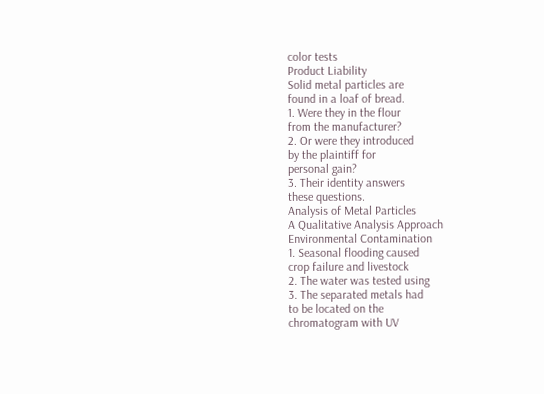color tests
Product Liability
Solid metal particles are
found in a loaf of bread.
1. Were they in the flour
from the manufacturer?
2. Or were they introduced
by the plaintiff for
personal gain?
3. Their identity answers
these questions.
Analysis of Metal Particles
A Qualitative Analysis Approach
Environmental Contamination
1. Seasonal flooding caused
crop failure and livestock
2. The water was tested using
3. The separated metals had
to be located on the
chromatogram with UV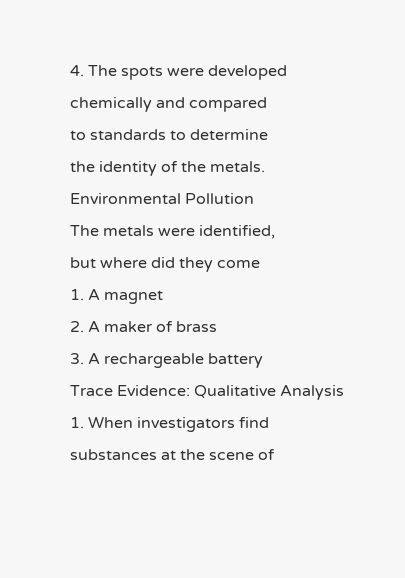4. The spots were developed
chemically and compared
to standards to determine
the identity of the metals.
Environmental Pollution
The metals were identified,
but where did they come
1. A magnet
2. A maker of brass
3. A rechargeable battery
Trace Evidence: Qualitative Analysis
1. When investigators find
substances at the scene of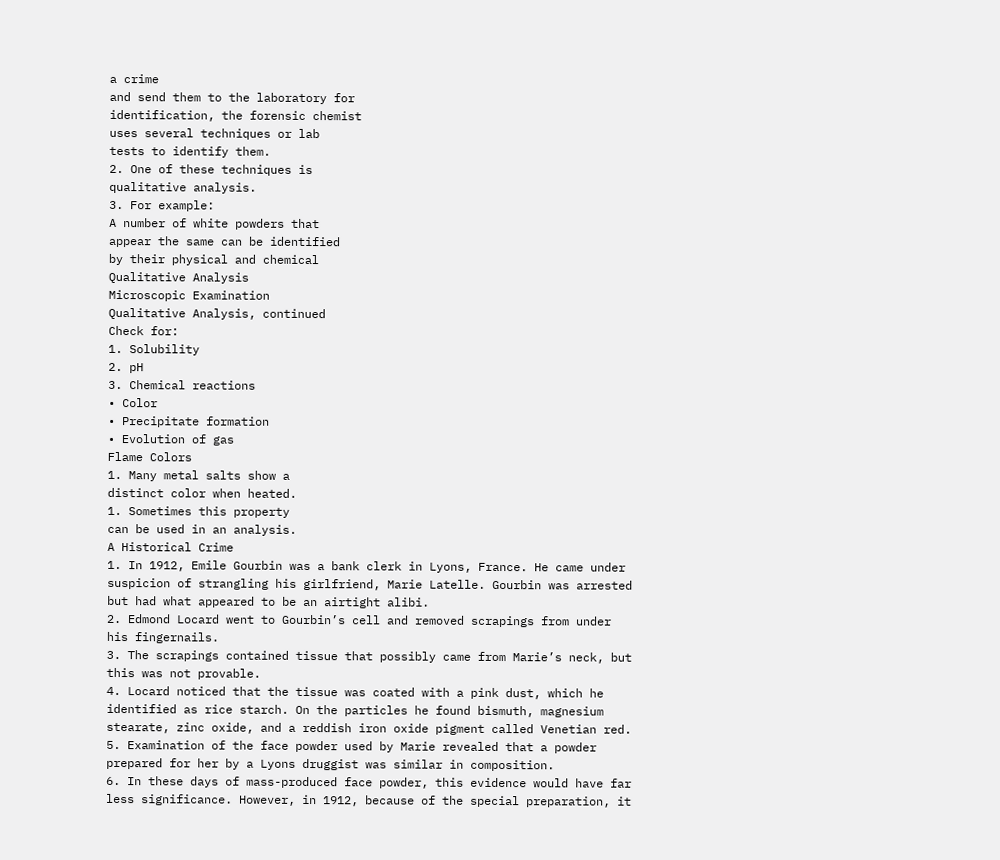a crime
and send them to the laboratory for
identification, the forensic chemist
uses several techniques or lab
tests to identify them.
2. One of these techniques is
qualitative analysis.
3. For example:
A number of white powders that
appear the same can be identified
by their physical and chemical
Qualitative Analysis
Microscopic Examination
Qualitative Analysis, continued
Check for:
1. Solubility
2. pH
3. Chemical reactions
• Color
• Precipitate formation
• Evolution of gas
Flame Colors
1. Many metal salts show a
distinct color when heated.
1. Sometimes this property
can be used in an analysis.
A Historical Crime
1. In 1912, Emile Gourbin was a bank clerk in Lyons, France. He came under
suspicion of strangling his girlfriend, Marie Latelle. Gourbin was arrested
but had what appeared to be an airtight alibi.
2. Edmond Locard went to Gourbin’s cell and removed scrapings from under
his fingernails.
3. The scrapings contained tissue that possibly came from Marie’s neck, but
this was not provable.
4. Locard noticed that the tissue was coated with a pink dust, which he
identified as rice starch. On the particles he found bismuth, magnesium
stearate, zinc oxide, and a reddish iron oxide pigment called Venetian red.
5. Examination of the face powder used by Marie revealed that a powder
prepared for her by a Lyons druggist was similar in composition.
6. In these days of mass-produced face powder, this evidence would have far
less significance. However, in 1912, because of the special preparation, it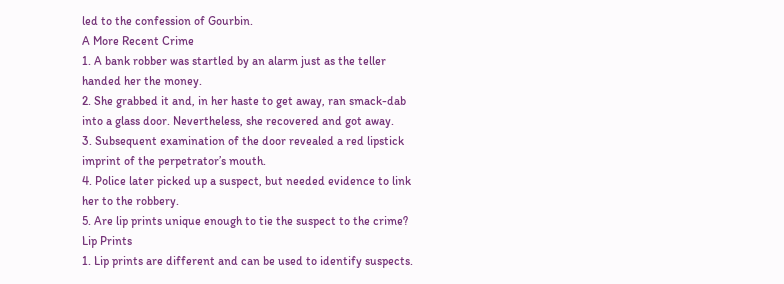led to the confession of Gourbin.
A More Recent Crime
1. A bank robber was startled by an alarm just as the teller
handed her the money.
2. She grabbed it and, in her haste to get away, ran smack-dab
into a glass door. Nevertheless, she recovered and got away.
3. Subsequent examination of the door revealed a red lipstick
imprint of the perpetrator’s mouth.
4. Police later picked up a suspect, but needed evidence to link
her to the robbery.
5. Are lip prints unique enough to tie the suspect to the crime?
Lip Prints
1. Lip prints are different and can be used to identify suspects.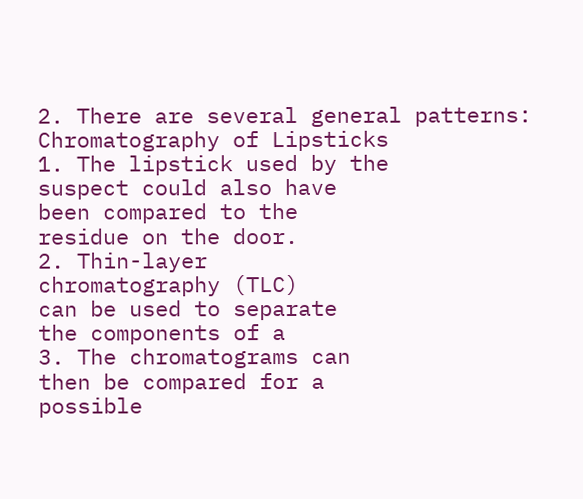2. There are several general patterns:
Chromatography of Lipsticks
1. The lipstick used by the
suspect could also have
been compared to the
residue on the door.
2. Thin-layer
chromatography (TLC)
can be used to separate
the components of a
3. The chromatograms can
then be compared for a
possible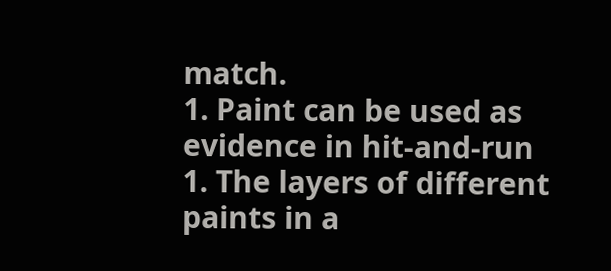match.
1. Paint can be used as
evidence in hit-and-run
1. The layers of different
paints in a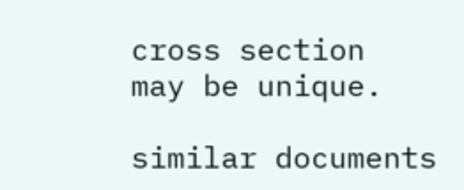cross section
may be unique.

similar documents